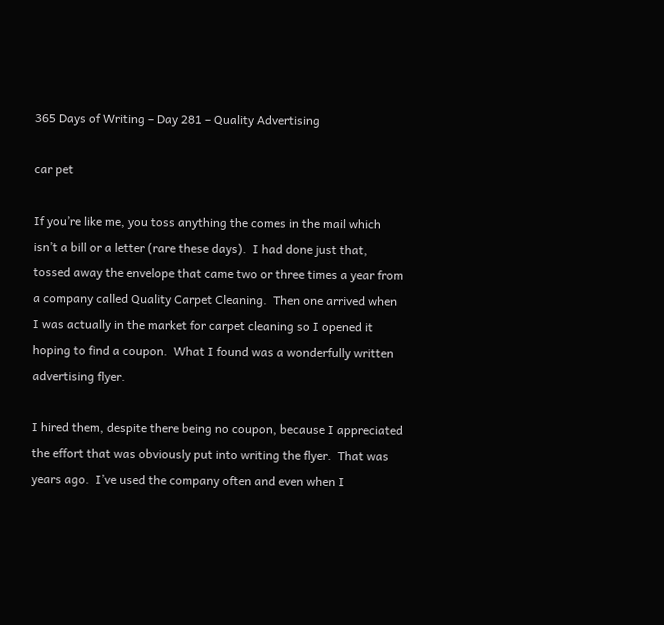365 Days of Writing – Day 281 – Quality Advertising

car pet

If you’re like me, you toss anything the comes in the mail which isn’t a bill or a letter (rare these days).  I had done just that, tossed away the envelope that came two or three times a year from a company called Quality Carpet Cleaning.  Then one arrived when I was actually in the market for carpet cleaning so I opened it hoping to find a coupon.  What I found was a wonderfully written advertising flyer.

I hired them, despite there being no coupon, because I appreciated the effort that was obviously put into writing the flyer.  That was years ago.  I’ve used the company often and even when I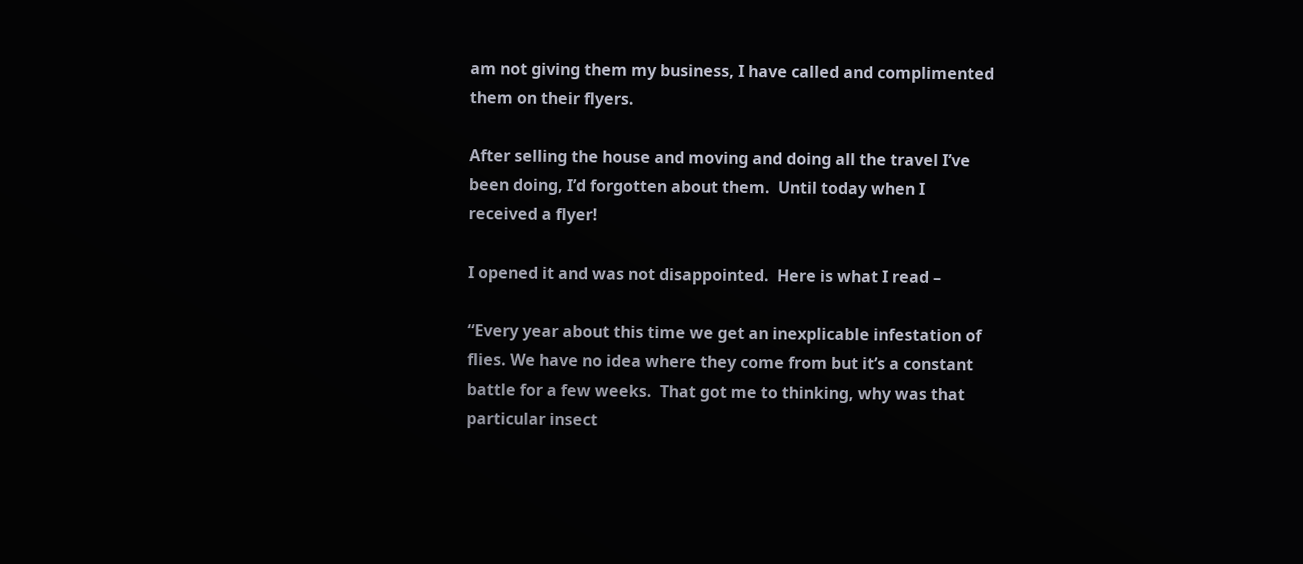am not giving them my business, I have called and complimented them on their flyers.

After selling the house and moving and doing all the travel I’ve been doing, I’d forgotten about them.  Until today when I received a flyer!

I opened it and was not disappointed.  Here is what I read –

“Every year about this time we get an inexplicable infestation of flies. We have no idea where they come from but it’s a constant battle for a few weeks.  That got me to thinking, why was that particular insect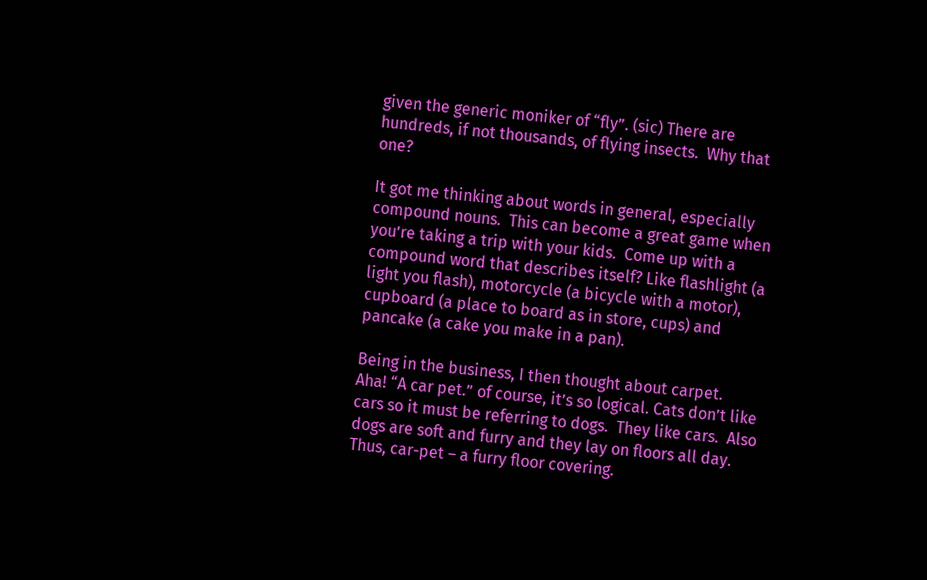given the generic moniker of “fly”. (sic) There are hundreds, if not thousands, of flying insects.  Why that one?

It got me thinking about words in general, especially compound nouns.  This can become a great game when you’re taking a trip with your kids.  Come up with a compound word that describes itself? Like flashlight (a light you flash), motorcycle (a bicycle with a motor), cupboard (a place to board as in store, cups) and pancake (a cake you make in a pan).

Being in the business, I then thought about carpet.  Aha! “A car pet.” of course, it’s so logical. Cats don’t like cars so it must be referring to dogs.  They like cars.  Also dogs are soft and furry and they lay on floors all day.  Thus, car-pet – a furry floor covering.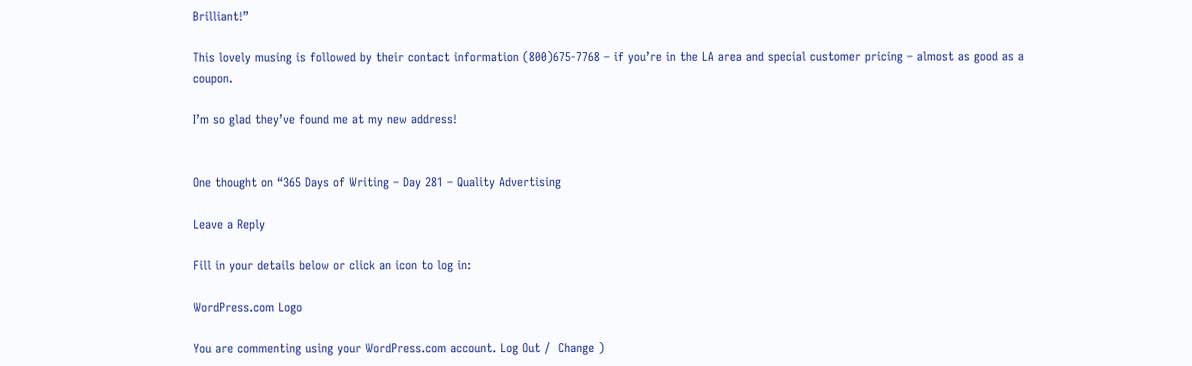Brilliant!”

This lovely musing is followed by their contact information (800)675-7768 – if you’re in the LA area and special customer pricing – almost as good as a coupon.

I’m so glad they’ve found me at my new address!


One thought on “365 Days of Writing – Day 281 – Quality Advertising

Leave a Reply

Fill in your details below or click an icon to log in:

WordPress.com Logo

You are commenting using your WordPress.com account. Log Out /  Change )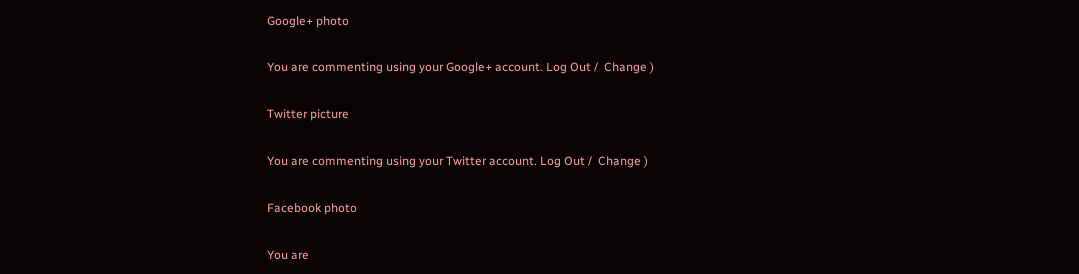Google+ photo

You are commenting using your Google+ account. Log Out /  Change )

Twitter picture

You are commenting using your Twitter account. Log Out /  Change )

Facebook photo

You are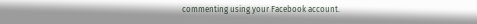commenting using your Facebook account.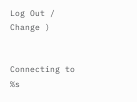Log Out /  Change )


Connecting to %s